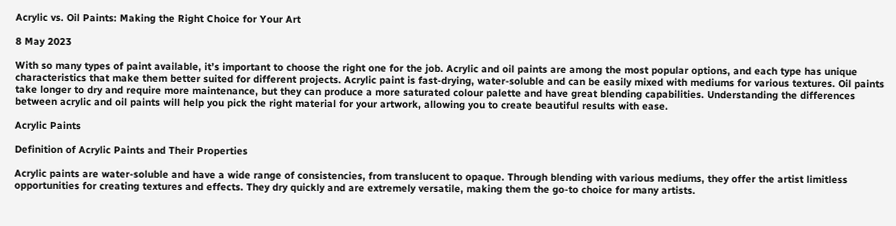Acrylic vs. Oil Paints: Making the Right Choice for Your Art

8 May 2023

With so many types of paint available, it’s important to choose the right one for the job. Acrylic and oil paints are among the most popular options, and each type has unique characteristics that make them better suited for different projects. Acrylic paint is fast-drying, water-soluble and can be easily mixed with mediums for various textures. Oil paints take longer to dry and require more maintenance, but they can produce a more saturated colour palette and have great blending capabilities. Understanding the differences between acrylic and oil paints will help you pick the right material for your artwork, allowing you to create beautiful results with ease.

Acrylic Paints

Definition of Acrylic Paints and Their Properties

Acrylic paints are water-soluble and have a wide range of consistencies, from translucent to opaque. Through blending with various mediums, they offer the artist limitless opportunities for creating textures and effects. They dry quickly and are extremely versatile, making them the go-to choice for many artists.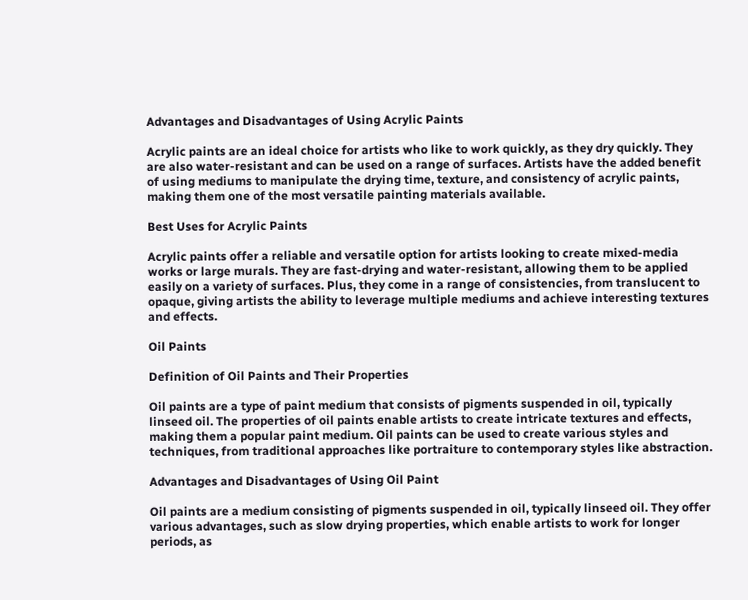Advantages and Disadvantages of Using Acrylic Paints

Acrylic paints are an ideal choice for artists who like to work quickly, as they dry quickly. They are also water-resistant and can be used on a range of surfaces. Artists have the added benefit of using mediums to manipulate the drying time, texture, and consistency of acrylic paints, making them one of the most versatile painting materials available.

Best Uses for Acrylic Paints

Acrylic paints offer a reliable and versatile option for artists looking to create mixed-media works or large murals. They are fast-drying and water-resistant, allowing them to be applied easily on a variety of surfaces. Plus, they come in a range of consistencies, from translucent to opaque, giving artists the ability to leverage multiple mediums and achieve interesting textures and effects.

Oil Paints

Definition of Oil Paints and Their Properties

Oil paints are a type of paint medium that consists of pigments suspended in oil, typically linseed oil. The properties of oil paints enable artists to create intricate textures and effects, making them a popular paint medium. Oil paints can be used to create various styles and techniques, from traditional approaches like portraiture to contemporary styles like abstraction.

Advantages and Disadvantages of Using Oil Paint

Oil paints are a medium consisting of pigments suspended in oil, typically linseed oil. They offer various advantages, such as slow drying properties, which enable artists to work for longer periods, as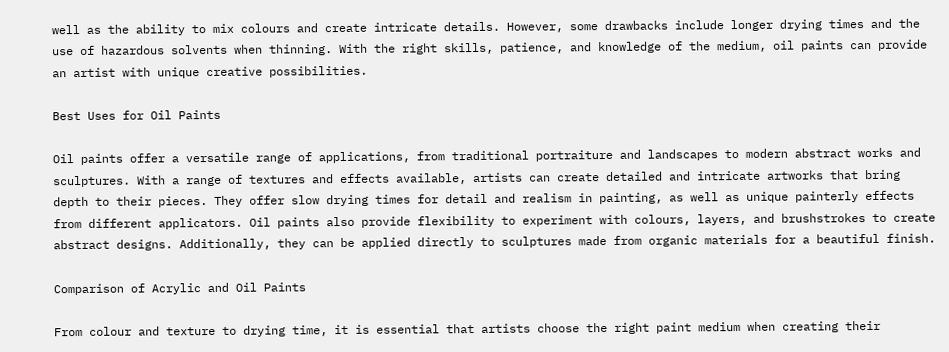well as the ability to mix colours and create intricate details. However, some drawbacks include longer drying times and the use of hazardous solvents when thinning. With the right skills, patience, and knowledge of the medium, oil paints can provide an artist with unique creative possibilities.

Best Uses for Oil Paints

Oil paints offer a versatile range of applications, from traditional portraiture and landscapes to modern abstract works and sculptures. With a range of textures and effects available, artists can create detailed and intricate artworks that bring depth to their pieces. They offer slow drying times for detail and realism in painting, as well as unique painterly effects from different applicators. Oil paints also provide flexibility to experiment with colours, layers, and brushstrokes to create abstract designs. Additionally, they can be applied directly to sculptures made from organic materials for a beautiful finish.

Comparison of Acrylic and Oil Paints

From colour and texture to drying time, it is essential that artists choose the right paint medium when creating their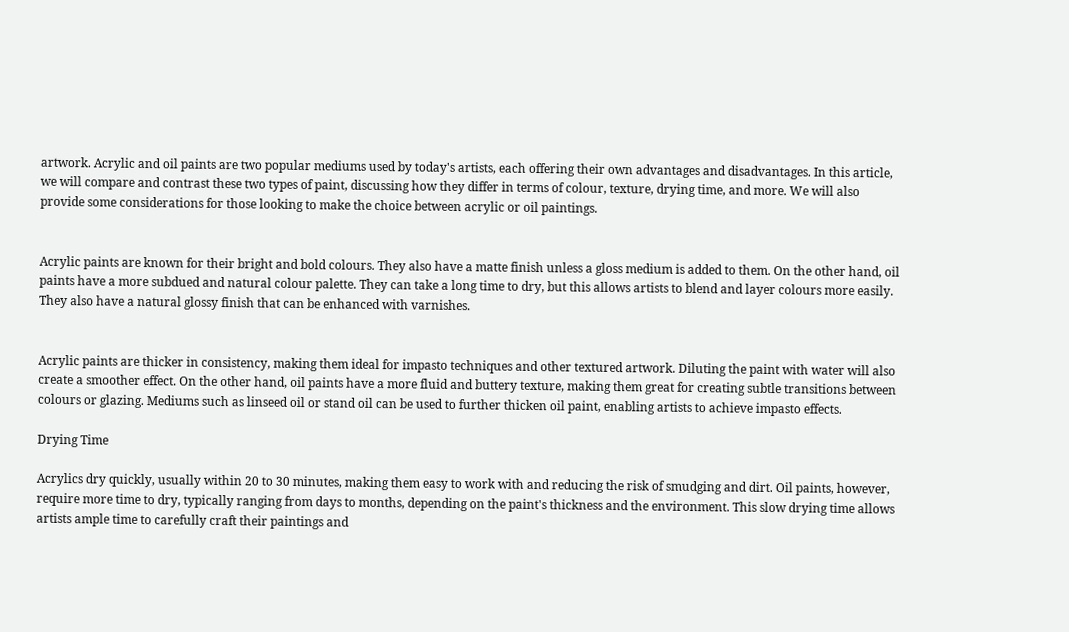artwork. Acrylic and oil paints are two popular mediums used by today's artists, each offering their own advantages and disadvantages. In this article, we will compare and contrast these two types of paint, discussing how they differ in terms of colour, texture, drying time, and more. We will also provide some considerations for those looking to make the choice between acrylic or oil paintings.


Acrylic paints are known for their bright and bold colours. They also have a matte finish unless a gloss medium is added to them. On the other hand, oil paints have a more subdued and natural colour palette. They can take a long time to dry, but this allows artists to blend and layer colours more easily. They also have a natural glossy finish that can be enhanced with varnishes.


Acrylic paints are thicker in consistency, making them ideal for impasto techniques and other textured artwork. Diluting the paint with water will also create a smoother effect. On the other hand, oil paints have a more fluid and buttery texture, making them great for creating subtle transitions between colours or glazing. Mediums such as linseed oil or stand oil can be used to further thicken oil paint, enabling artists to achieve impasto effects.

Drying Time

Acrylics dry quickly, usually within 20 to 30 minutes, making them easy to work with and reducing the risk of smudging and dirt. Oil paints, however, require more time to dry, typically ranging from days to months, depending on the paint's thickness and the environment. This slow drying time allows artists ample time to carefully craft their paintings and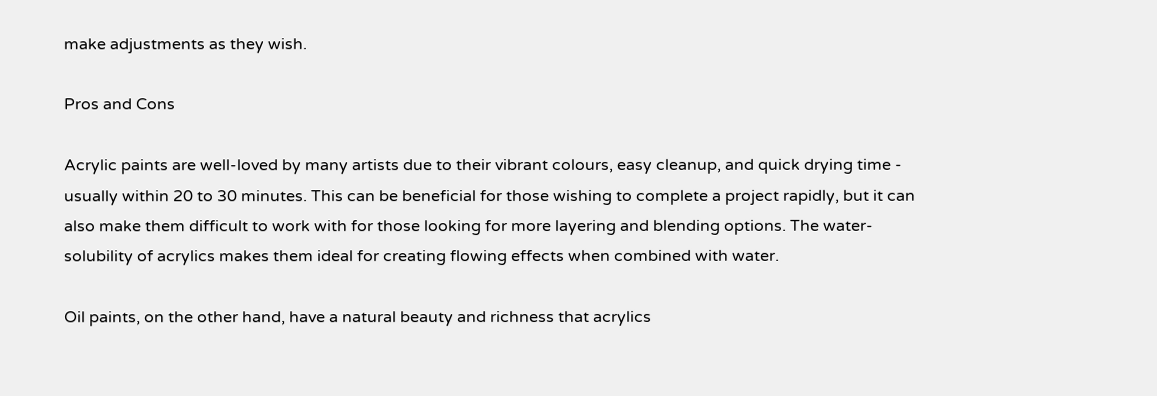make adjustments as they wish.

Pros and Cons

Acrylic paints are well-loved by many artists due to their vibrant colours, easy cleanup, and quick drying time - usually within 20 to 30 minutes. This can be beneficial for those wishing to complete a project rapidly, but it can also make them difficult to work with for those looking for more layering and blending options. The water-solubility of acrylics makes them ideal for creating flowing effects when combined with water.

Oil paints, on the other hand, have a natural beauty and richness that acrylics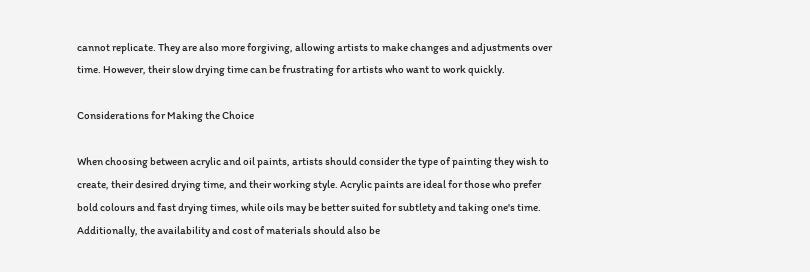cannot replicate. They are also more forgiving, allowing artists to make changes and adjustments over time. However, their slow drying time can be frustrating for artists who want to work quickly.

Considerations for Making the Choice

When choosing between acrylic and oil paints, artists should consider the type of painting they wish to create, their desired drying time, and their working style. Acrylic paints are ideal for those who prefer bold colours and fast drying times, while oils may be better suited for subtlety and taking one's time. Additionally, the availability and cost of materials should also be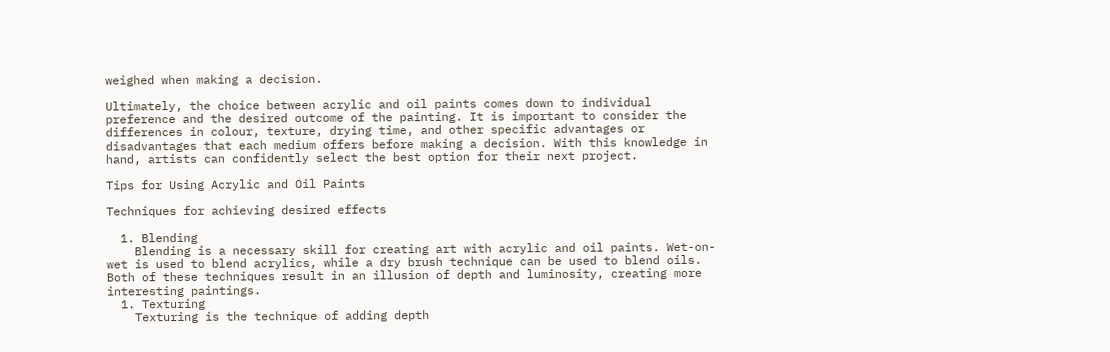weighed when making a decision.

Ultimately, the choice between acrylic and oil paints comes down to individual preference and the desired outcome of the painting. It is important to consider the differences in colour, texture, drying time, and other specific advantages or disadvantages that each medium offers before making a decision. With this knowledge in hand, artists can confidently select the best option for their next project.

Tips for Using Acrylic and Oil Paints

Techniques for achieving desired effects

  1. Blending
    Blending is a necessary skill for creating art with acrylic and oil paints. Wet-on-wet is used to blend acrylics, while a dry brush technique can be used to blend oils. Both of these techniques result in an illusion of depth and luminosity, creating more interesting paintings.
  1. Texturing
    Texturing is the technique of adding depth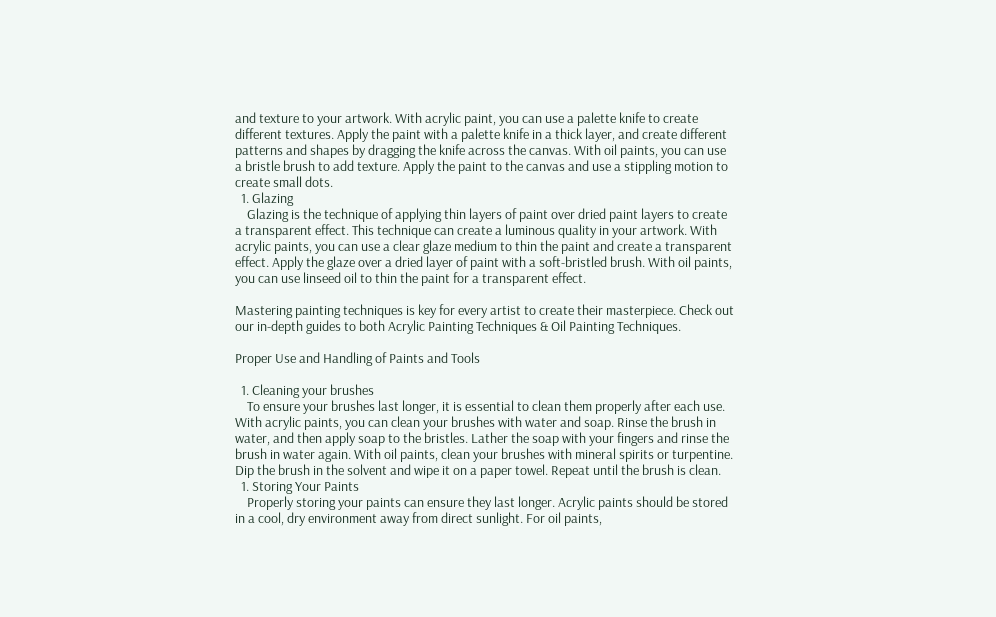and texture to your artwork. With acrylic paint, you can use a palette knife to create different textures. Apply the paint with a palette knife in a thick layer, and create different patterns and shapes by dragging the knife across the canvas. With oil paints, you can use a bristle brush to add texture. Apply the paint to the canvas and use a stippling motion to create small dots.
  1. Glazing
    Glazing is the technique of applying thin layers of paint over dried paint layers to create a transparent effect. This technique can create a luminous quality in your artwork. With acrylic paints, you can use a clear glaze medium to thin the paint and create a transparent effect. Apply the glaze over a dried layer of paint with a soft-bristled brush. With oil paints, you can use linseed oil to thin the paint for a transparent effect.

Mastering painting techniques is key for every artist to create their masterpiece. Check out our in-depth guides to both Acrylic Painting Techniques & Oil Painting Techniques.

Proper Use and Handling of Paints and Tools

  1. Cleaning your brushes
    To ensure your brushes last longer, it is essential to clean them properly after each use. With acrylic paints, you can clean your brushes with water and soap. Rinse the brush in water, and then apply soap to the bristles. Lather the soap with your fingers and rinse the brush in water again. With oil paints, clean your brushes with mineral spirits or turpentine. Dip the brush in the solvent and wipe it on a paper towel. Repeat until the brush is clean.
  1. Storing Your Paints
    Properly storing your paints can ensure they last longer. Acrylic paints should be stored in a cool, dry environment away from direct sunlight. For oil paints,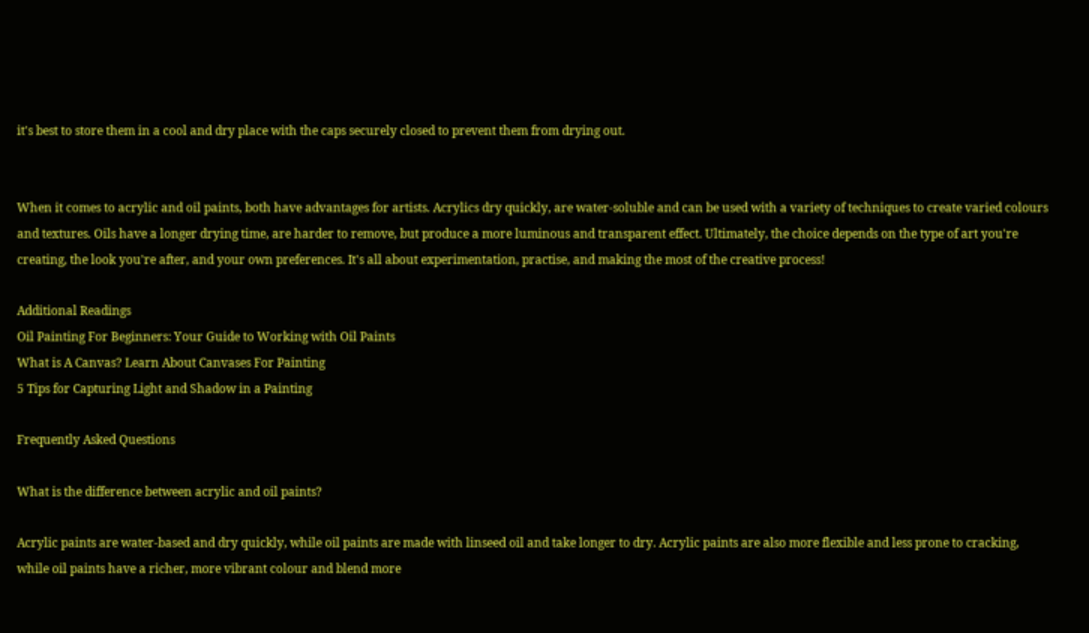it's best to store them in a cool and dry place with the caps securely closed to prevent them from drying out.


When it comes to acrylic and oil paints, both have advantages for artists. Acrylics dry quickly, are water-soluble and can be used with a variety of techniques to create varied colours and textures. Oils have a longer drying time, are harder to remove, but produce a more luminous and transparent effect. Ultimately, the choice depends on the type of art you're creating, the look you're after, and your own preferences. It's all about experimentation, practise, and making the most of the creative process!

Additional Readings
Oil Painting For Beginners: Your Guide to Working with Oil Paints
What is A Canvas? Learn About Canvases For Painting
5 Tips for Capturing Light and Shadow in a Painting

Frequently Asked Questions

What is the difference between acrylic and oil paints?

Acrylic paints are water-based and dry quickly, while oil paints are made with linseed oil and take longer to dry. Acrylic paints are also more flexible and less prone to cracking, while oil paints have a richer, more vibrant colour and blend more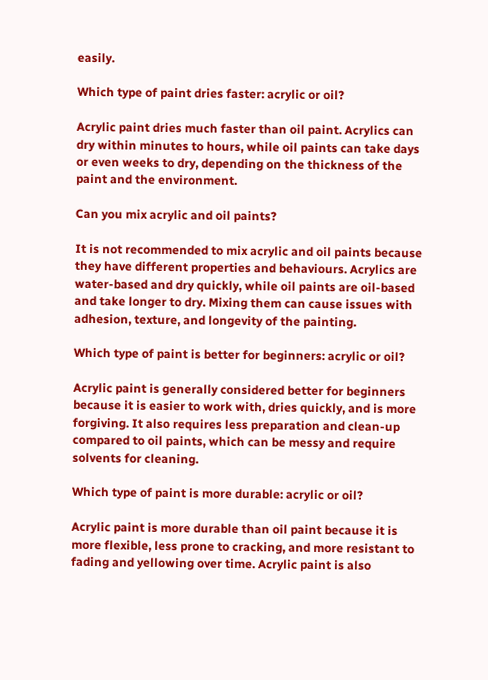easily.

Which type of paint dries faster: acrylic or oil?

Acrylic paint dries much faster than oil paint. Acrylics can dry within minutes to hours, while oil paints can take days or even weeks to dry, depending on the thickness of the paint and the environment.

Can you mix acrylic and oil paints?

It is not recommended to mix acrylic and oil paints because they have different properties and behaviours. Acrylics are water-based and dry quickly, while oil paints are oil-based and take longer to dry. Mixing them can cause issues with adhesion, texture, and longevity of the painting.

Which type of paint is better for beginners: acrylic or oil?

Acrylic paint is generally considered better for beginners because it is easier to work with, dries quickly, and is more forgiving. It also requires less preparation and clean-up compared to oil paints, which can be messy and require solvents for cleaning.

Which type of paint is more durable: acrylic or oil?

Acrylic paint is more durable than oil paint because it is more flexible, less prone to cracking, and more resistant to fading and yellowing over time. Acrylic paint is also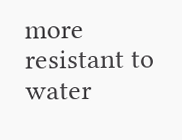more resistant to water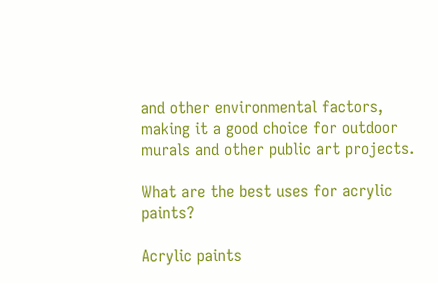and other environmental factors, making it a good choice for outdoor murals and other public art projects.

What are the best uses for acrylic paints?

Acrylic paints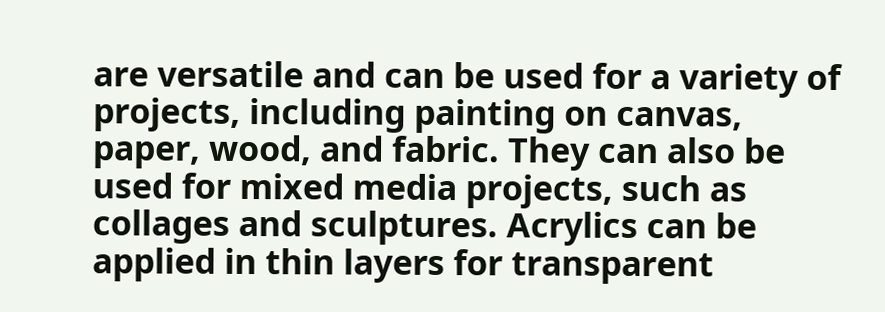are versatile and can be used for a variety of projects, including painting on canvas, paper, wood, and fabric. They can also be used for mixed media projects, such as collages and sculptures. Acrylics can be applied in thin layers for transparent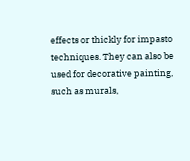effects or thickly for impasto techniques. They can also be used for decorative painting, such as murals,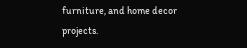furniture, and home decor projects.